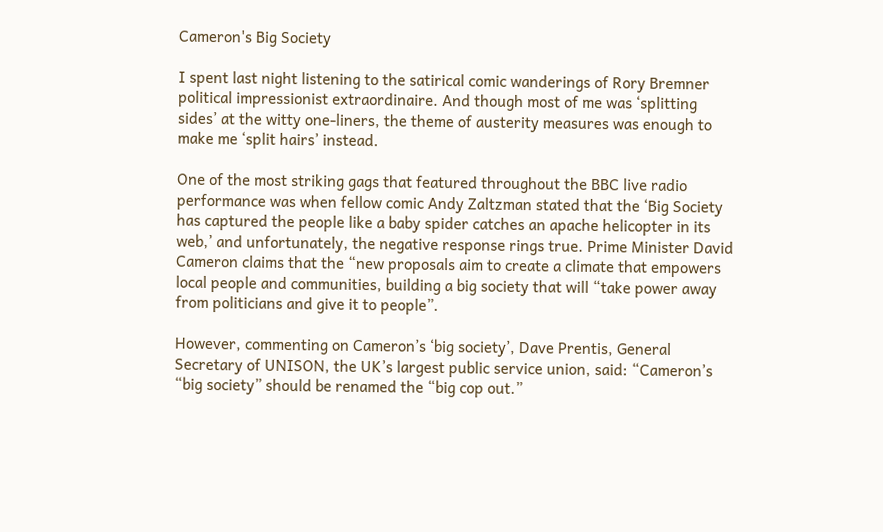Cameron's Big Society

I spent last night listening to the satirical comic wanderings of Rory Bremner political impressionist extraordinaire. And though most of me was ‘splitting sides’ at the witty one-liners, the theme of austerity measures was enough to make me ‘split hairs’ instead.

One of the most striking gags that featured throughout the BBC live radio performance was when fellow comic Andy Zaltzman stated that the ‘Big Society has captured the people like a baby spider catches an apache helicopter in its web,’ and unfortunately, the negative response rings true. Prime Minister David Cameron claims that the “new proposals aim to create a climate that empowers local people and communities, building a big society that will “take power away from politicians and give it to people”.

However, commenting on Cameron’s ‘big society’, Dave Prentis, General Secretary of UNISON, the UK’s largest public service union, said: “Cameron’s “big society” should be renamed the “big cop out.”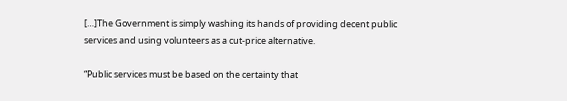[…]The Government is simply washing its hands of providing decent public services and using volunteers as a cut-price alternative.

“Public services must be based on the certainty that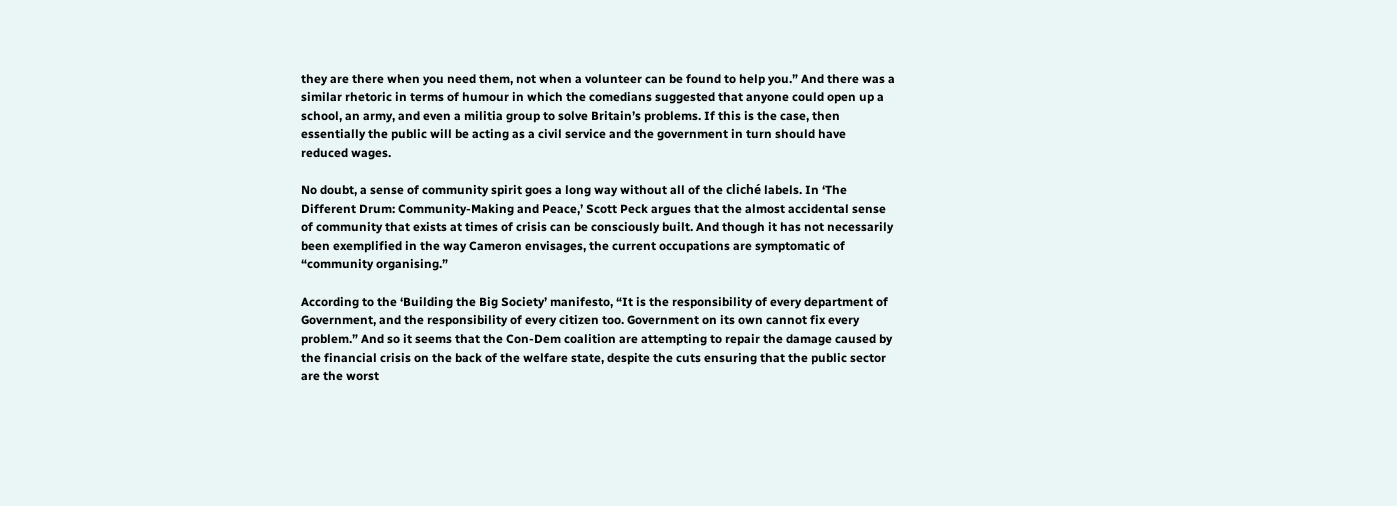they are there when you need them, not when a volunteer can be found to help you.” And there was a similar rhetoric in terms of humour in which the comedians suggested that anyone could open up a school, an army, and even a militia group to solve Britain’s problems. If this is the case, then essentially the public will be acting as a civil service and the government in turn should have reduced wages.

No doubt, a sense of community spirit goes a long way without all of the cliché labels. In ‘The Different Drum: Community-Making and Peace,’ Scott Peck argues that the almost accidental sense of community that exists at times of crisis can be consciously built. And though it has not necessarily been exemplified in the way Cameron envisages, the current occupations are symptomatic of “community organising.”

According to the ‘Building the Big Society’ manifesto, “It is the responsibility of every department of Government, and the responsibility of every citizen too. Government on its own cannot fix every problem.” And so it seems that the Con-Dem coalition are attempting to repair the damage caused by the financial crisis on the back of the welfare state, despite the cuts ensuring that the public sector are the worst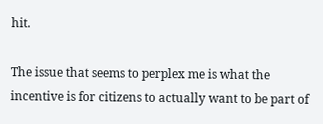hit.

The issue that seems to perplex me is what the incentive is for citizens to actually want to be part of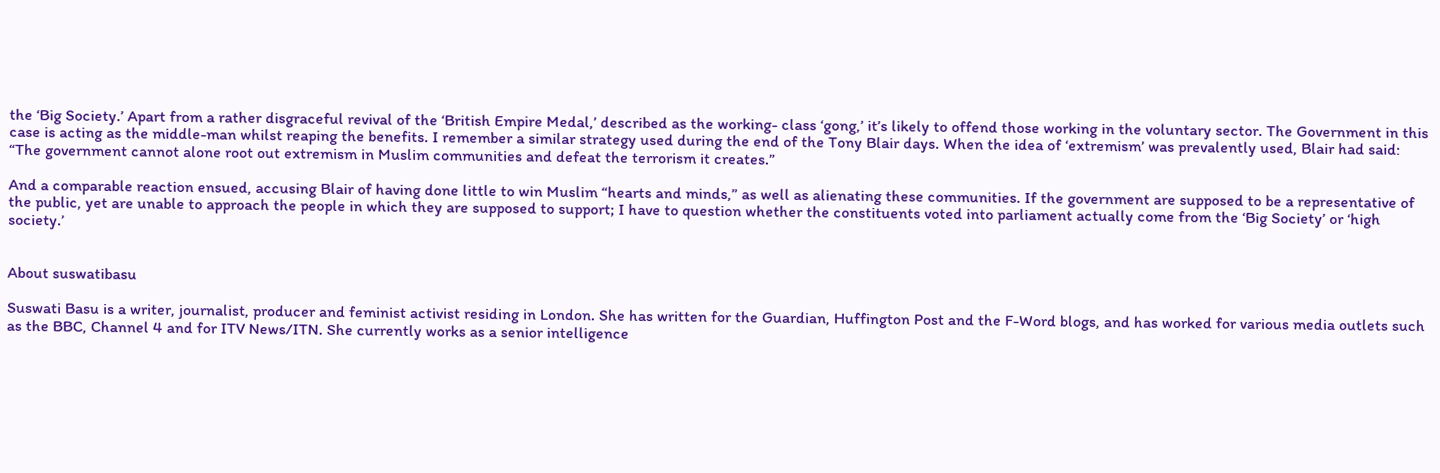the ‘Big Society.’ Apart from a rather disgraceful revival of the ‘British Empire Medal,’ described as the working- class ‘gong,’ it’s likely to offend those working in the voluntary sector. The Government in this case is acting as the middle-man whilst reaping the benefits. I remember a similar strategy used during the end of the Tony Blair days. When the idea of ‘extremism’ was prevalently used, Blair had said: “The government cannot alone root out extremism in Muslim communities and defeat the terrorism it creates.”

And a comparable reaction ensued, accusing Blair of having done little to win Muslim “hearts and minds,” as well as alienating these communities. If the government are supposed to be a representative of the public, yet are unable to approach the people in which they are supposed to support; I have to question whether the constituents voted into parliament actually come from the ‘Big Society’ or ‘high society.’


About suswatibasu

Suswati Basu is a writer, journalist, producer and feminist activist residing in London. She has written for the Guardian, Huffington Post and the F-Word blogs, and has worked for various media outlets such as the BBC, Channel 4 and for ITV News/ITN. She currently works as a senior intelligence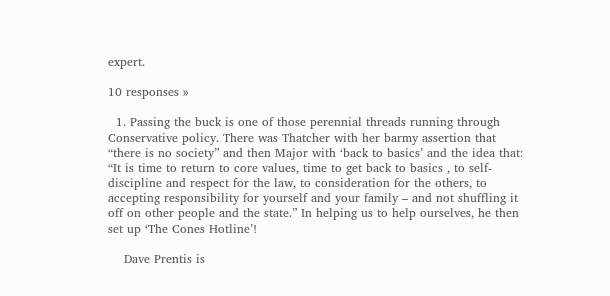expert.

10 responses »

  1. Passing the buck is one of those perennial threads running through Conservative policy. There was Thatcher with her barmy assertion that “there is no society” and then Major with ‘back to basics’ and the idea that: “It is time to return to core values, time to get back to basics , to self-discipline and respect for the law, to consideration for the others, to accepting responsibility for yourself and your family – and not shuffling it off on other people and the state.” In helping us to help ourselves, he then set up ‘The Cones Hotline’!

    Dave Prentis is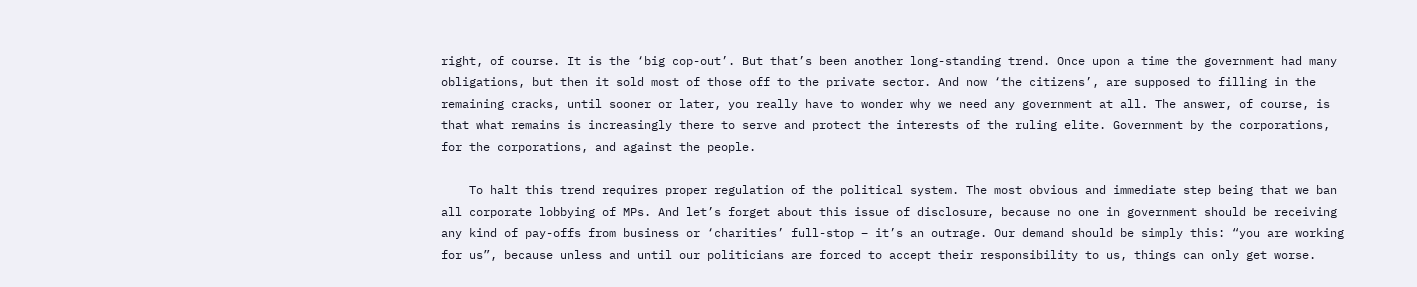right, of course. It is the ‘big cop-out’. But that’s been another long-standing trend. Once upon a time the government had many obligations, but then it sold most of those off to the private sector. And now ‘the citizens’, are supposed to filling in the remaining cracks, until sooner or later, you really have to wonder why we need any government at all. The answer, of course, is that what remains is increasingly there to serve and protect the interests of the ruling elite. Government by the corporations, for the corporations, and against the people.

    To halt this trend requires proper regulation of the political system. The most obvious and immediate step being that we ban all corporate lobbying of MPs. And let’s forget about this issue of disclosure, because no one in government should be receiving any kind of pay-offs from business or ‘charities’ full-stop – it’s an outrage. Our demand should be simply this: “you are working for us”, because unless and until our politicians are forced to accept their responsibility to us, things can only get worse.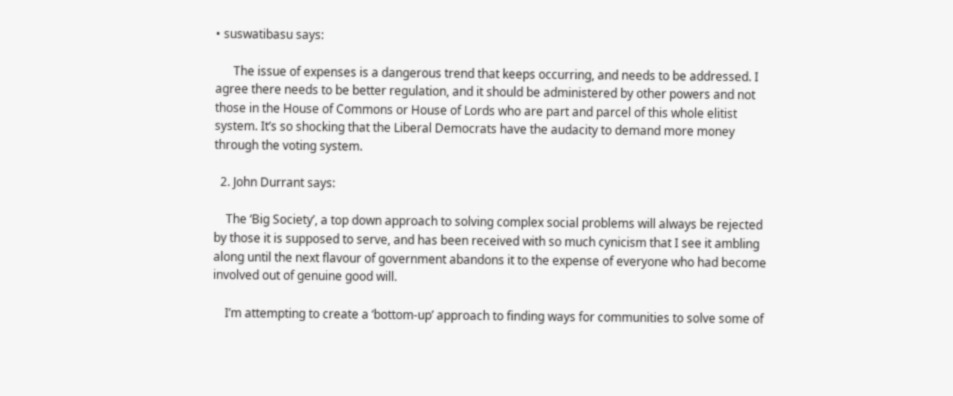• suswatibasu says:

      The issue of expenses is a dangerous trend that keeps occurring, and needs to be addressed. I agree there needs to be better regulation, and it should be administered by other powers and not those in the House of Commons or House of Lords who are part and parcel of this whole elitist system. It’s so shocking that the Liberal Democrats have the audacity to demand more money through the voting system.

  2. John Durrant says:

    The ‘Big Society’, a top down approach to solving complex social problems will always be rejected by those it is supposed to serve, and has been received with so much cynicism that I see it ambling along until the next flavour of government abandons it to the expense of everyone who had become involved out of genuine good will.

    I’m attempting to create a ‘bottom-up’ approach to finding ways for communities to solve some of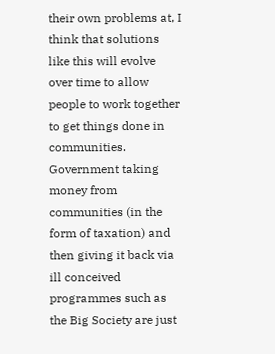their own problems at, I think that solutions like this will evolve over time to allow people to work together to get things done in communities. Government taking money from communities (in the form of taxation) and then giving it back via ill conceived programmes such as the Big Society are just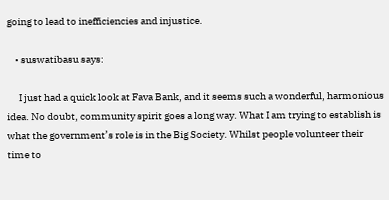going to lead to inefficiencies and injustice.

    • suswatibasu says:

      I just had a quick look at Fava Bank, and it seems such a wonderful, harmonious idea. No doubt, community spirit goes a long way. What I am trying to establish is what the government’s role is in the Big Society. Whilst people volunteer their time to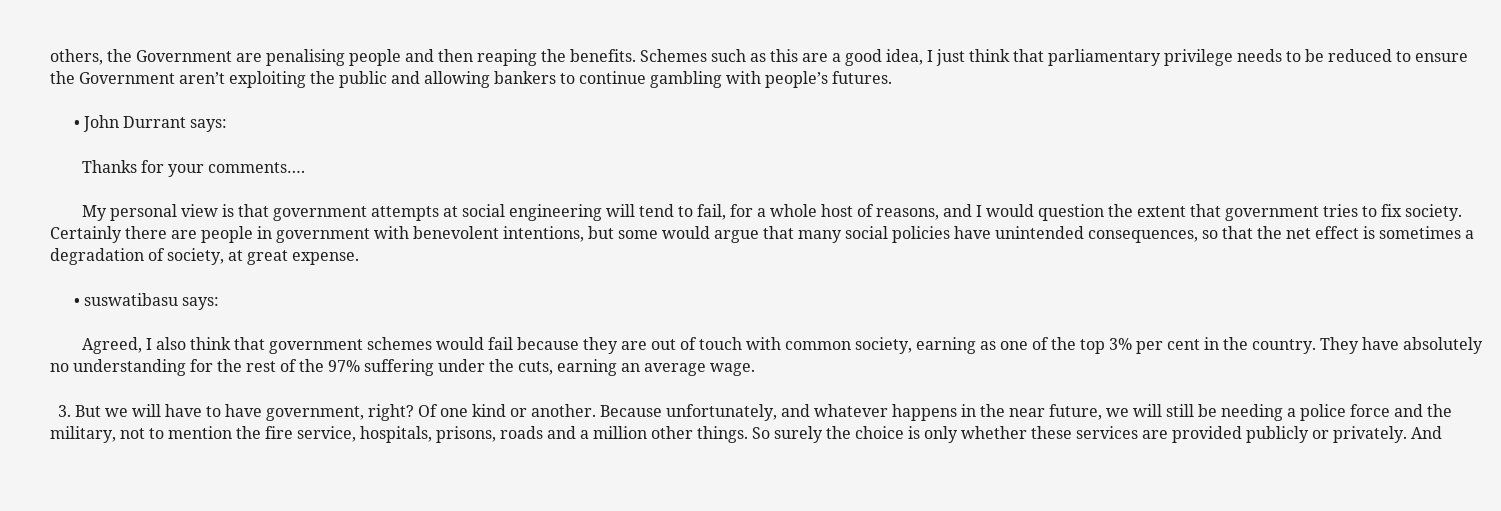others, the Government are penalising people and then reaping the benefits. Schemes such as this are a good idea, I just think that parliamentary privilege needs to be reduced to ensure the Government aren’t exploiting the public and allowing bankers to continue gambling with people’s futures.

      • John Durrant says:

        Thanks for your comments….

        My personal view is that government attempts at social engineering will tend to fail, for a whole host of reasons, and I would question the extent that government tries to fix society. Certainly there are people in government with benevolent intentions, but some would argue that many social policies have unintended consequences, so that the net effect is sometimes a degradation of society, at great expense.

      • suswatibasu says:

        Agreed, I also think that government schemes would fail because they are out of touch with common society, earning as one of the top 3% per cent in the country. They have absolutely no understanding for the rest of the 97% suffering under the cuts, earning an average wage.

  3. But we will have to have government, right? Of one kind or another. Because unfortunately, and whatever happens in the near future, we will still be needing a police force and the military, not to mention the fire service, hospitals, prisons, roads and a million other things. So surely the choice is only whether these services are provided publicly or privately. And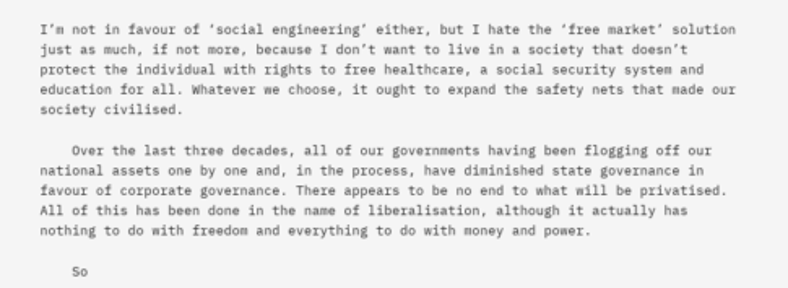I’m not in favour of ‘social engineering’ either, but I hate the ‘free market’ solution just as much, if not more, because I don’t want to live in a society that doesn’t protect the individual with rights to free healthcare, a social security system and education for all. Whatever we choose, it ought to expand the safety nets that made our society civilised.

    Over the last three decades, all of our governments having been flogging off our national assets one by one and, in the process, have diminished state governance in favour of corporate governance. There appears to be no end to what will be privatised. All of this has been done in the name of liberalisation, although it actually has nothing to do with freedom and everything to do with money and power.

    So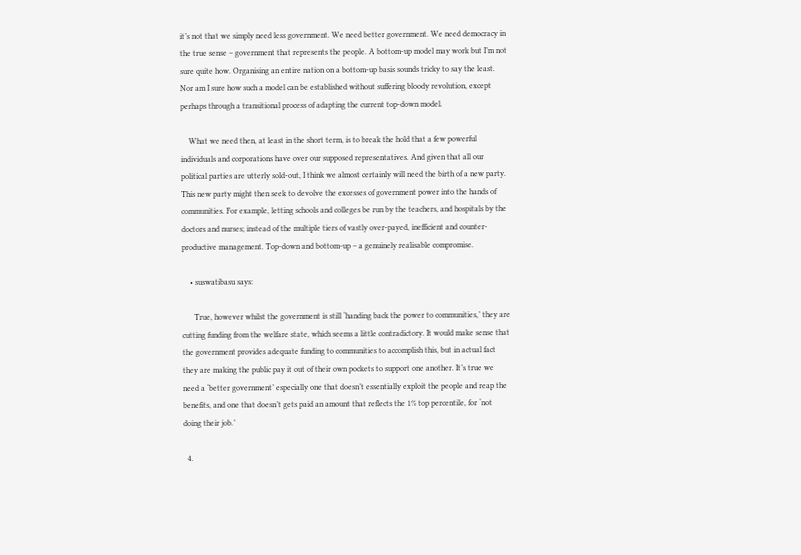it’s not that we simply need less government. We need better government. We need democracy in the true sense – government that represents the people. A bottom-up model may work but I’m not sure quite how. Organising an entire nation on a bottom-up basis sounds tricky to say the least. Nor am I sure how such a model can be established without suffering bloody revolution, except perhaps through a transitional process of adapting the current top-down model.

    What we need then, at least in the short term, is to break the hold that a few powerful individuals and corporations have over our supposed representatives. And given that all our political parties are utterly sold-out, I think we almost certainly will need the birth of a new party. This new party might then seek to devolve the excesses of government power into the hands of communities. For example, letting schools and colleges be run by the teachers, and hospitals by the doctors and nurses; instead of the multiple tiers of vastly over-payed, inefficient and counter-productive management. Top-down and bottom-up – a genuinely realisable compromise.

    • suswatibasu says:

      True, however whilst the government is still ‘handing back the power to communities,’ they are cutting funding from the welfare state, which seems a little contradictory. It would make sense that the government provides adequate funding to communities to accomplish this, but in actual fact they are making the public pay it out of their own pockets to support one another. It’s true we need a ‘better government’ especially one that doesn’t essentially exploit the people and reap the benefits, and one that doesn’t gets paid an amount that reflects the 1% top percentile, for ‘not doing their job.’

  4.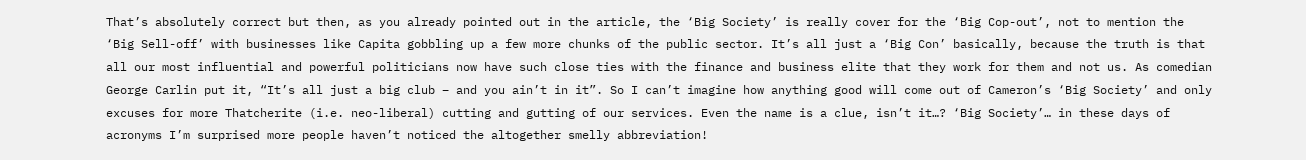That’s absolutely correct but then, as you already pointed out in the article, the ‘Big Society’ is really cover for the ‘Big Cop-out’, not to mention the ‘Big Sell-off’ with businesses like Capita gobbling up a few more chunks of the public sector. It’s all just a ‘Big Con’ basically, because the truth is that all our most influential and powerful politicians now have such close ties with the finance and business elite that they work for them and not us. As comedian George Carlin put it, “It’s all just a big club – and you ain’t in it”. So I can’t imagine how anything good will come out of Cameron’s ‘Big Society’ and only excuses for more Thatcherite (i.e. neo-liberal) cutting and gutting of our services. Even the name is a clue, isn’t it…? ‘Big Society’… in these days of acronyms I’m surprised more people haven’t noticed the altogether smelly abbreviation!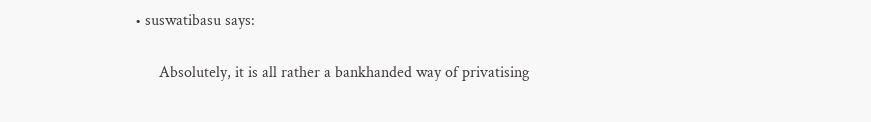• suswatibasu says:

      Absolutely, it is all rather a bankhanded way of privatising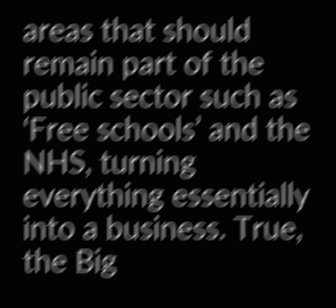areas that should remain part of the public sector such as ‘Free schools’ and the NHS, turning everything essentially into a business. True, the Big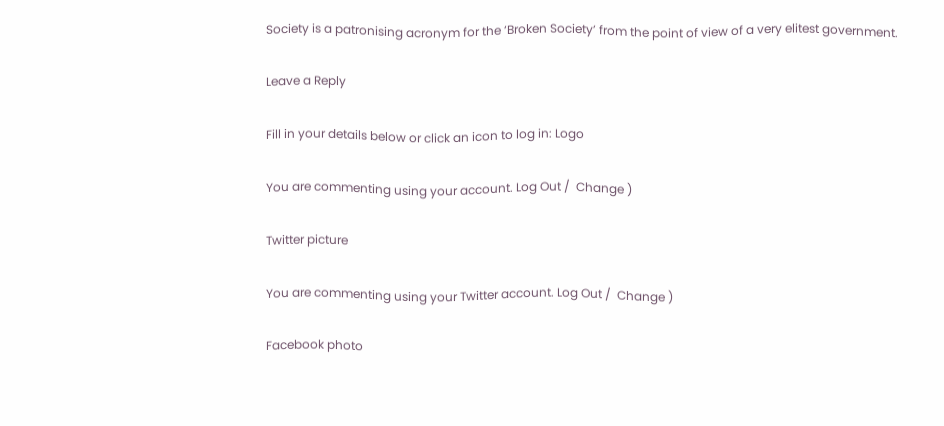Society is a patronising acronym for the ‘Broken Society’ from the point of view of a very elitest government.

Leave a Reply

Fill in your details below or click an icon to log in: Logo

You are commenting using your account. Log Out /  Change )

Twitter picture

You are commenting using your Twitter account. Log Out /  Change )

Facebook photo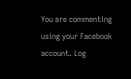You are commenting using your Facebook account. Log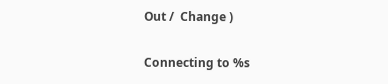Out /  Change )

Connecting to %s